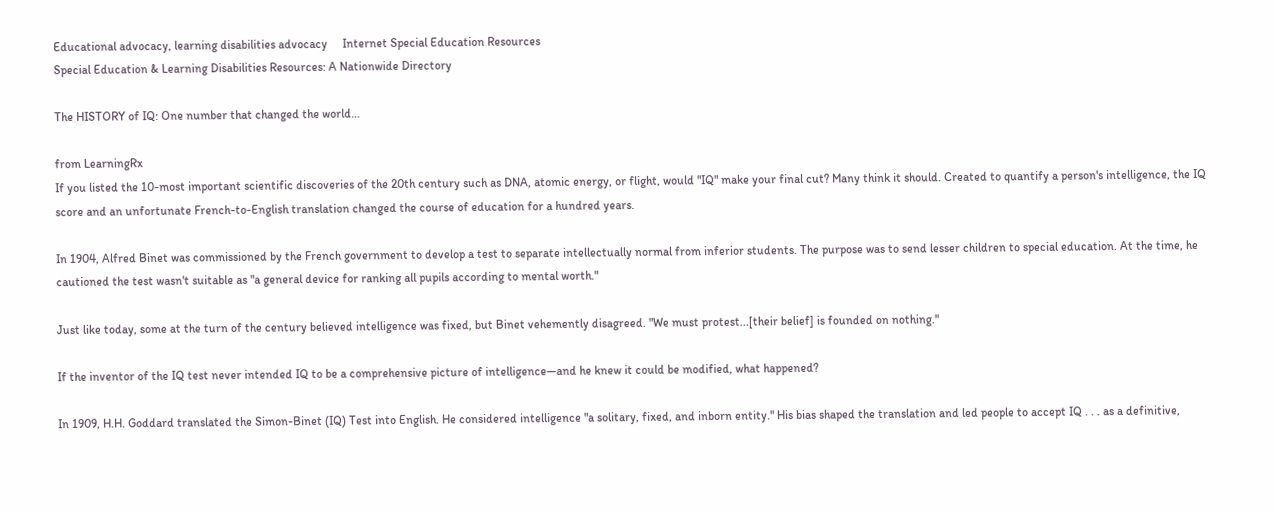Educational advocacy, learning disabilities advocacy     Internet Special Education Resources
Special Education & Learning Disabilities Resources: A Nationwide Directory

The HISTORY of IQ: One number that changed the world…

from LearningRx
If you listed the 10-most important scientific discoveries of the 20th century such as DNA, atomic energy, or flight, would "IQ" make your final cut? Many think it should. Created to quantify a person's intelligence, the IQ score and an unfortunate French-to-English translation changed the course of education for a hundred years.

In 1904, Alfred Binet was commissioned by the French government to develop a test to separate intellectually normal from inferior students. The purpose was to send lesser children to special education. At the time, he cautioned the test wasn't suitable as "a general device for ranking all pupils according to mental worth."

Just like today, some at the turn of the century believed intelligence was fixed, but Binet vehemently disagreed. "We must protest...[their belief] is founded on nothing."

If the inventor of the IQ test never intended IQ to be a comprehensive picture of intelligence—and he knew it could be modified, what happened?

In 1909, H.H. Goddard translated the Simon-Binet (IQ) Test into English. He considered intelligence "a solitary, fixed, and inborn entity." His bias shaped the translation and led people to accept IQ . . . as a definitive,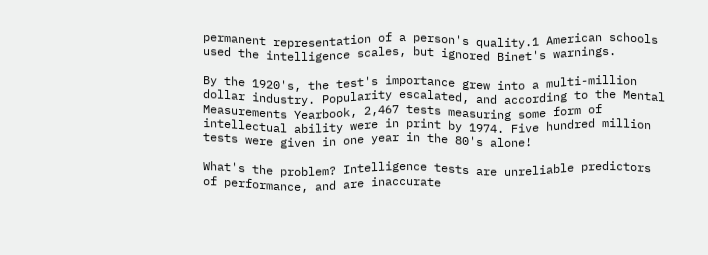permanent representation of a person's quality.1 American schools used the intelligence scales, but ignored Binet's warnings.

By the 1920's, the test's importance grew into a multi-million dollar industry. Popularity escalated, and according to the Mental Measurements Yearbook, 2,467 tests measuring some form of intellectual ability were in print by 1974. Five hundred million tests were given in one year in the 80's alone!

What's the problem? Intelligence tests are unreliable predictors of performance, and are inaccurate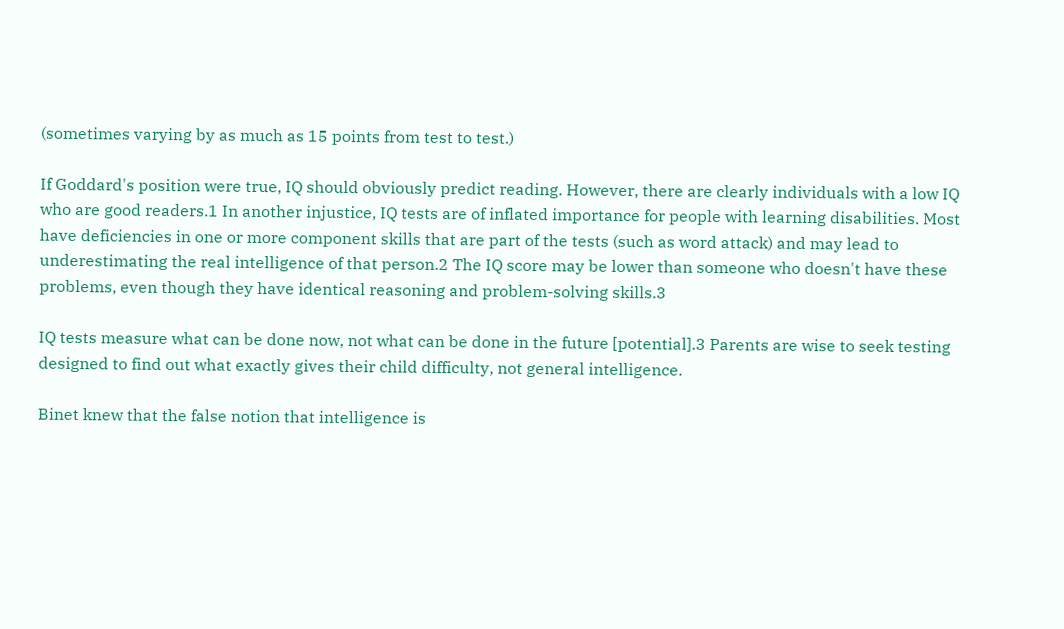(sometimes varying by as much as 15 points from test to test.)

If Goddard's position were true, IQ should obviously predict reading. However, there are clearly individuals with a low IQ who are good readers.1 In another injustice, IQ tests are of inflated importance for people with learning disabilities. Most have deficiencies in one or more component skills that are part of the tests (such as word attack) and may lead to underestimating the real intelligence of that person.2 The IQ score may be lower than someone who doesn't have these problems, even though they have identical reasoning and problem-solving skills.3

IQ tests measure what can be done now, not what can be done in the future [potential].3 Parents are wise to seek testing designed to find out what exactly gives their child difficulty, not general intelligence.

Binet knew that the false notion that intelligence is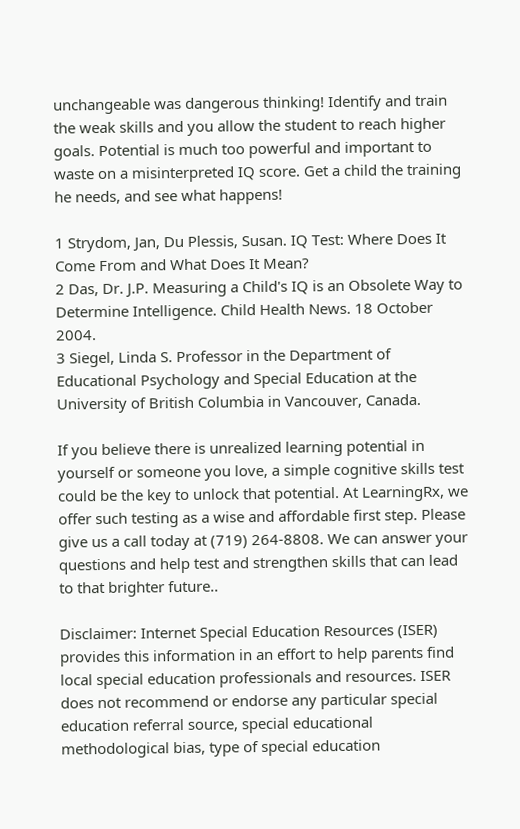unchangeable was dangerous thinking! Identify and train the weak skills and you allow the student to reach higher goals. Potential is much too powerful and important to waste on a misinterpreted IQ score. Get a child the training he needs, and see what happens!

1 Strydom, Jan, Du Plessis, Susan. IQ Test: Where Does It Come From and What Does It Mean?
2 Das, Dr. J.P. Measuring a Child's IQ is an Obsolete Way to Determine Intelligence. Child Health News. 18 October 2004.
3 Siegel, Linda S. Professor in the Department of Educational Psychology and Special Education at the University of British Columbia in Vancouver, Canada.

If you believe there is unrealized learning potential in yourself or someone you love, a simple cognitive skills test could be the key to unlock that potential. At LearningRx, we offer such testing as a wise and affordable first step. Please give us a call today at (719) 264-8808. We can answer your questions and help test and strengthen skills that can lead to that brighter future..

Disclaimer: Internet Special Education Resources (ISER) provides this information in an effort to help parents find local special education professionals and resources. ISER does not recommend or endorse any particular special education referral source, special educational methodological bias, type of special education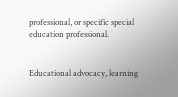professional, or specific special education professional.


Educational advocacy, learning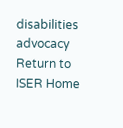disabilities advocacy     Return to ISER Home